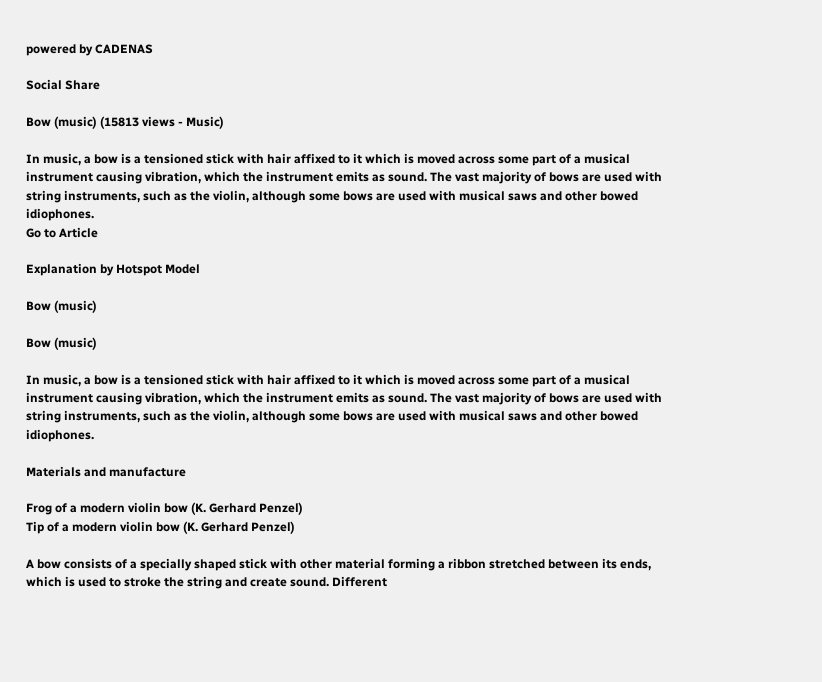powered by CADENAS

Social Share

Bow (music) (15813 views - Music)

In music, a bow is a tensioned stick with hair affixed to it which is moved across some part of a musical instrument causing vibration, which the instrument emits as sound. The vast majority of bows are used with string instruments, such as the violin, although some bows are used with musical saws and other bowed idiophones.
Go to Article

Explanation by Hotspot Model

Bow (music)

Bow (music)

In music, a bow is a tensioned stick with hair affixed to it which is moved across some part of a musical instrument causing vibration, which the instrument emits as sound. The vast majority of bows are used with string instruments, such as the violin, although some bows are used with musical saws and other bowed idiophones.

Materials and manufacture

Frog of a modern violin bow (K. Gerhard Penzel)
Tip of a modern violin bow (K. Gerhard Penzel)

A bow consists of a specially shaped stick with other material forming a ribbon stretched between its ends, which is used to stroke the string and create sound. Different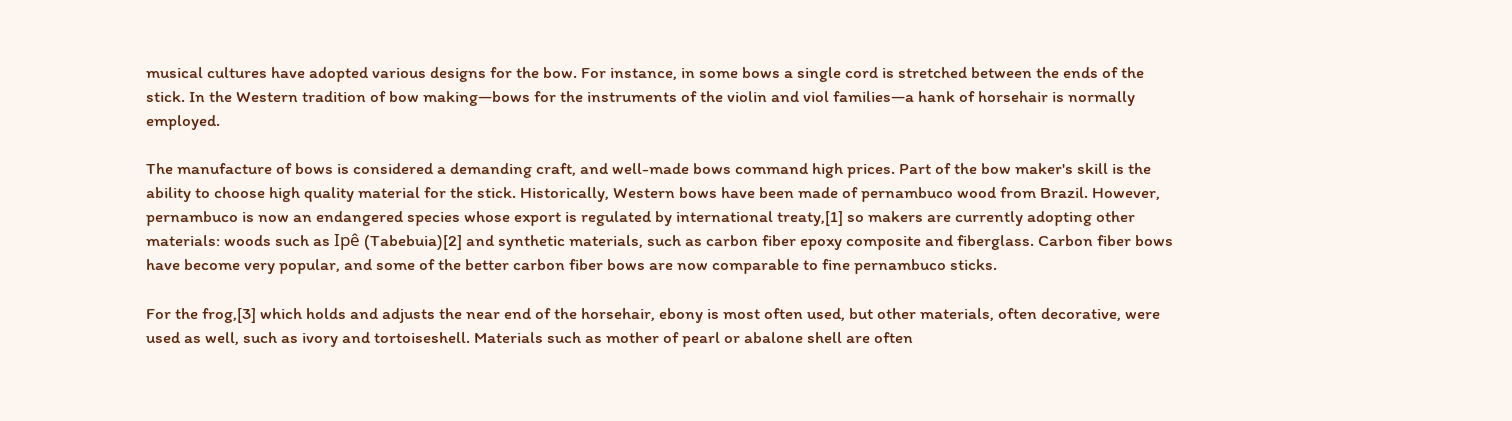musical cultures have adopted various designs for the bow. For instance, in some bows a single cord is stretched between the ends of the stick. In the Western tradition of bow making—bows for the instruments of the violin and viol families—a hank of horsehair is normally employed.

The manufacture of bows is considered a demanding craft, and well-made bows command high prices. Part of the bow maker's skill is the ability to choose high quality material for the stick. Historically, Western bows have been made of pernambuco wood from Brazil. However, pernambuco is now an endangered species whose export is regulated by international treaty,[1] so makers are currently adopting other materials: woods such as Ipê (Tabebuia)[2] and synthetic materials, such as carbon fiber epoxy composite and fiberglass. Carbon fiber bows have become very popular, and some of the better carbon fiber bows are now comparable to fine pernambuco sticks.

For the frog,[3] which holds and adjusts the near end of the horsehair, ebony is most often used, but other materials, often decorative, were used as well, such as ivory and tortoiseshell. Materials such as mother of pearl or abalone shell are often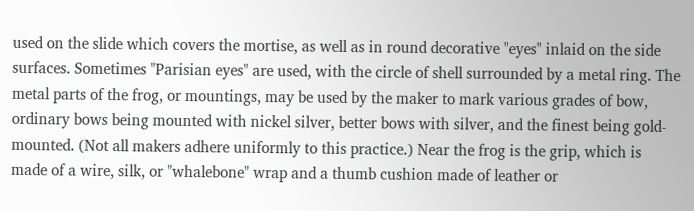used on the slide which covers the mortise, as well as in round decorative "eyes" inlaid on the side surfaces. Sometimes "Parisian eyes" are used, with the circle of shell surrounded by a metal ring. The metal parts of the frog, or mountings, may be used by the maker to mark various grades of bow, ordinary bows being mounted with nickel silver, better bows with silver, and the finest being gold-mounted. (Not all makers adhere uniformly to this practice.) Near the frog is the grip, which is made of a wire, silk, or "whalebone" wrap and a thumb cushion made of leather or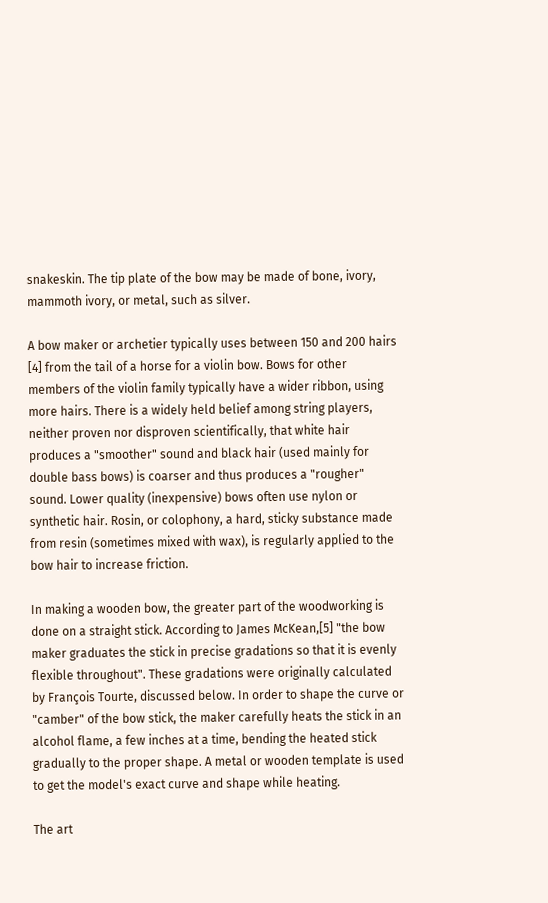snakeskin. The tip plate of the bow may be made of bone, ivory, mammoth ivory, or metal, such as silver.

A bow maker or archetier typically uses between 150 and 200 hairs [4] from the tail of a horse for a violin bow. Bows for other members of the violin family typically have a wider ribbon, using more hairs. There is a widely held belief among string players, neither proven nor disproven scientifically, that white hair produces a "smoother" sound and black hair (used mainly for double bass bows) is coarser and thus produces a "rougher" sound. Lower quality (inexpensive) bows often use nylon or synthetic hair. Rosin, or colophony, a hard, sticky substance made from resin (sometimes mixed with wax), is regularly applied to the bow hair to increase friction.

In making a wooden bow, the greater part of the woodworking is done on a straight stick. According to James McKean,[5] "the bow maker graduates the stick in precise gradations so that it is evenly flexible throughout". These gradations were originally calculated by François Tourte, discussed below. In order to shape the curve or "camber" of the bow stick, the maker carefully heats the stick in an alcohol flame, a few inches at a time, bending the heated stick gradually to the proper shape. A metal or wooden template is used to get the model's exact curve and shape while heating.

The art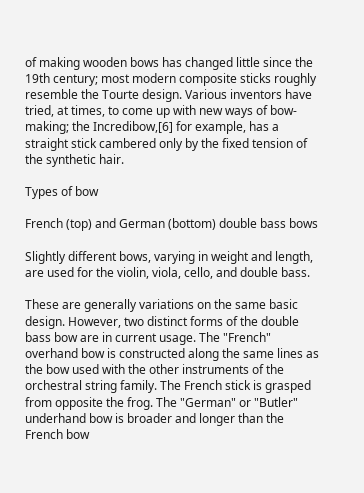of making wooden bows has changed little since the 19th century; most modern composite sticks roughly resemble the Tourte design. Various inventors have tried, at times, to come up with new ways of bow-making; the Incredibow,[6] for example, has a straight stick cambered only by the fixed tension of the synthetic hair.

Types of bow

French (top) and German (bottom) double bass bows

Slightly different bows, varying in weight and length, are used for the violin, viola, cello, and double bass.

These are generally variations on the same basic design. However, two distinct forms of the double bass bow are in current usage. The "French" overhand bow is constructed along the same lines as the bow used with the other instruments of the orchestral string family. The French stick is grasped from opposite the frog. The "German" or "Butler" underhand bow is broader and longer than the French bow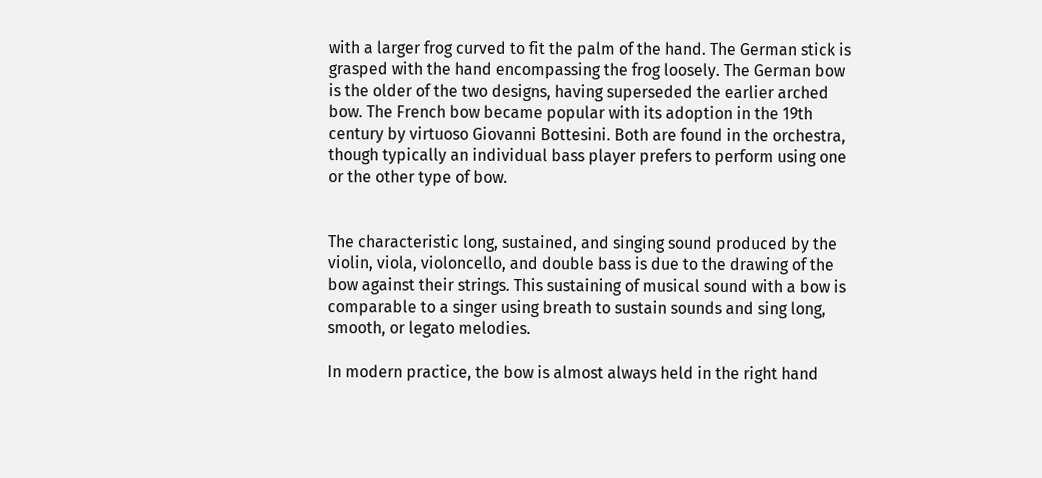with a larger frog curved to fit the palm of the hand. The German stick is grasped with the hand encompassing the frog loosely. The German bow is the older of the two designs, having superseded the earlier arched bow. The French bow became popular with its adoption in the 19th century by virtuoso Giovanni Bottesini. Both are found in the orchestra, though typically an individual bass player prefers to perform using one or the other type of bow.


The characteristic long, sustained, and singing sound produced by the violin, viola, violoncello, and double bass is due to the drawing of the bow against their strings. This sustaining of musical sound with a bow is comparable to a singer using breath to sustain sounds and sing long, smooth, or legato melodies.

In modern practice, the bow is almost always held in the right hand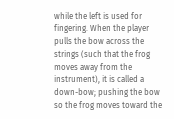while the left is used for fingering. When the player pulls the bow across the strings (such that the frog moves away from the instrument), it is called a down-bow; pushing the bow so the frog moves toward the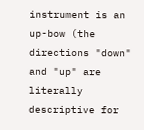instrument is an up-bow (the directions "down" and "up" are literally descriptive for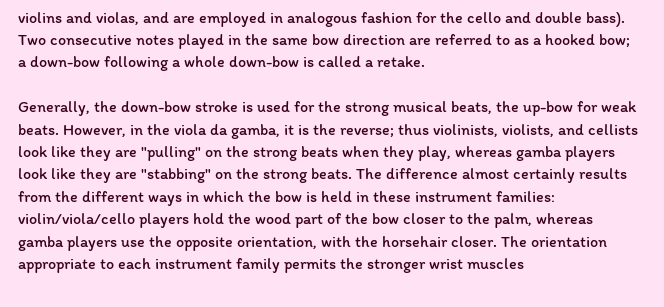violins and violas, and are employed in analogous fashion for the cello and double bass). Two consecutive notes played in the same bow direction are referred to as a hooked bow; a down-bow following a whole down-bow is called a retake.

Generally, the down-bow stroke is used for the strong musical beats, the up-bow for weak beats. However, in the viola da gamba, it is the reverse; thus violinists, violists, and cellists look like they are "pulling" on the strong beats when they play, whereas gamba players look like they are "stabbing" on the strong beats. The difference almost certainly results from the different ways in which the bow is held in these instrument families: violin/viola/cello players hold the wood part of the bow closer to the palm, whereas gamba players use the opposite orientation, with the horsehair closer. The orientation appropriate to each instrument family permits the stronger wrist muscles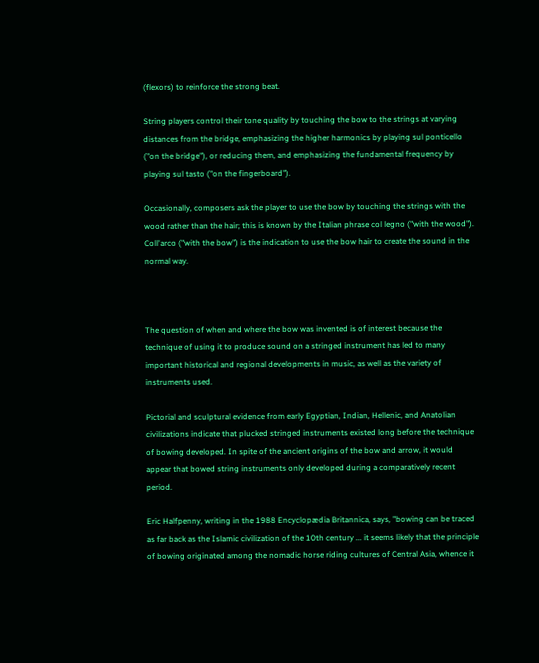(flexors) to reinforce the strong beat.

String players control their tone quality by touching the bow to the strings at varying distances from the bridge, emphasizing the higher harmonics by playing sul ponticello ("on the bridge"), or reducing them, and emphasizing the fundamental frequency by playing sul tasto ("on the fingerboard").

Occasionally, composers ask the player to use the bow by touching the strings with the wood rather than the hair; this is known by the Italian phrase col legno ("with the wood"). Coll'arco ("with the bow") is the indication to use the bow hair to create the sound in the normal way.



The question of when and where the bow was invented is of interest because the technique of using it to produce sound on a stringed instrument has led to many important historical and regional developments in music, as well as the variety of instruments used.

Pictorial and sculptural evidence from early Egyptian, Indian, Hellenic, and Anatolian civilizations indicate that plucked stringed instruments existed long before the technique of bowing developed. In spite of the ancient origins of the bow and arrow, it would appear that bowed string instruments only developed during a comparatively recent period.

Eric Halfpenny, writing in the 1988 Encyclopædia Britannica, says, "bowing can be traced as far back as the Islamic civilization of the 10th century ... it seems likely that the principle of bowing originated among the nomadic horse riding cultures of Central Asia, whence it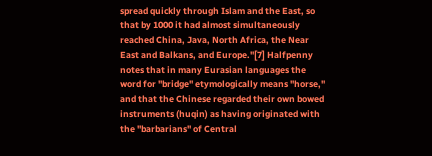spread quickly through Islam and the East, so that by 1000 it had almost simultaneously reached China, Java, North Africa, the Near East and Balkans, and Europe."[7] Halfpenny notes that in many Eurasian languages the word for "bridge" etymologically means "horse," and that the Chinese regarded their own bowed instruments (huqin) as having originated with the "barbarians" of Central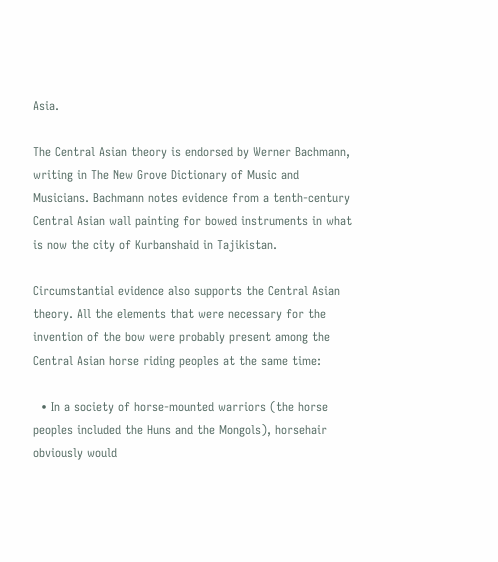Asia.

The Central Asian theory is endorsed by Werner Bachmann, writing in The New Grove Dictionary of Music and Musicians. Bachmann notes evidence from a tenth-century Central Asian wall painting for bowed instruments in what is now the city of Kurbanshaid in Tajikistan.

Circumstantial evidence also supports the Central Asian theory. All the elements that were necessary for the invention of the bow were probably present among the Central Asian horse riding peoples at the same time:

  • In a society of horse-mounted warriors (the horse peoples included the Huns and the Mongols), horsehair obviously would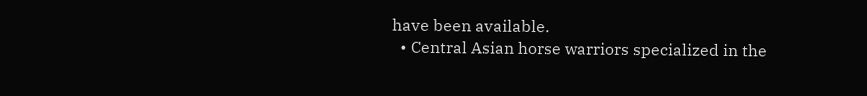have been available.
  • Central Asian horse warriors specialized in the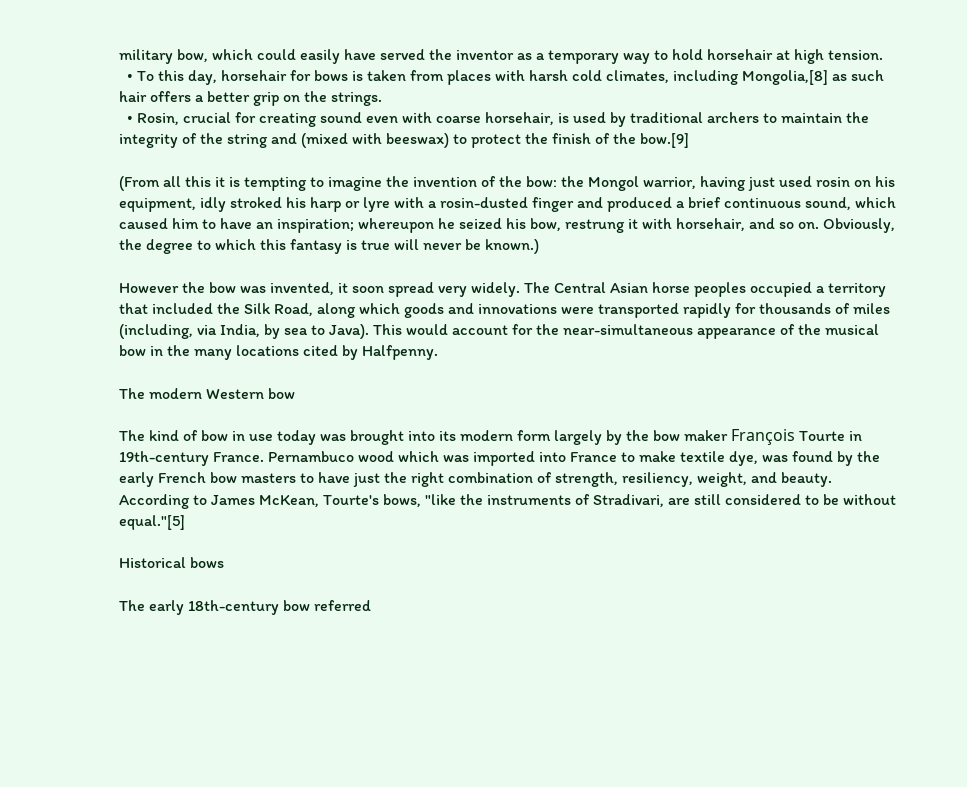military bow, which could easily have served the inventor as a temporary way to hold horsehair at high tension.
  • To this day, horsehair for bows is taken from places with harsh cold climates, including Mongolia,[8] as such hair offers a better grip on the strings.
  • Rosin, crucial for creating sound even with coarse horsehair, is used by traditional archers to maintain the integrity of the string and (mixed with beeswax) to protect the finish of the bow.[9]

(From all this it is tempting to imagine the invention of the bow: the Mongol warrior, having just used rosin on his equipment, idly stroked his harp or lyre with a rosin-dusted finger and produced a brief continuous sound, which caused him to have an inspiration; whereupon he seized his bow, restrung it with horsehair, and so on. Obviously, the degree to which this fantasy is true will never be known.)

However the bow was invented, it soon spread very widely. The Central Asian horse peoples occupied a territory that included the Silk Road, along which goods and innovations were transported rapidly for thousands of miles (including, via India, by sea to Java). This would account for the near-simultaneous appearance of the musical bow in the many locations cited by Halfpenny.

The modern Western bow

The kind of bow in use today was brought into its modern form largely by the bow maker François Tourte in 19th-century France. Pernambuco wood which was imported into France to make textile dye, was found by the early French bow masters to have just the right combination of strength, resiliency, weight, and beauty. According to James McKean, Tourte's bows, "like the instruments of Stradivari, are still considered to be without equal."[5]

Historical bows

The early 18th-century bow referred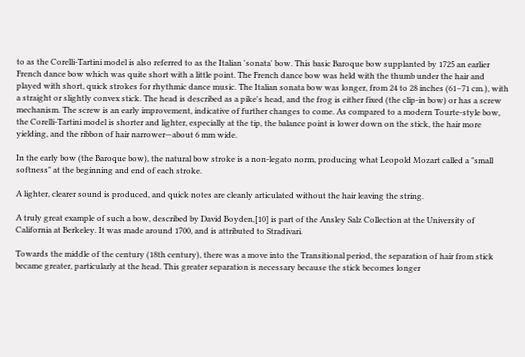to as the Corelli-Tartini model is also referred to as the Italian 'sonata' bow. This basic Baroque bow supplanted by 1725 an earlier French dance bow which was quite short with a little point. The French dance bow was held with the thumb under the hair and played with short, quick strokes for rhythmic dance music. The Italian sonata bow was longer, from 24 to 28 inches (61–71 cm.), with a straight or slightly convex stick. The head is described as a pike's head, and the frog is either fixed (the clip-in bow) or has a screw mechanism. The screw is an early improvement, indicative of further changes to come. As compared to a modern Tourte-style bow, the Corelli-Tartini model is shorter and lighter, especially at the tip, the balance point is lower down on the stick, the hair more yielding, and the ribbon of hair narrower—about 6 mm wide.

In the early bow (the Baroque bow), the natural bow stroke is a non-legato norm, producing what Leopold Mozart called a "small softness" at the beginning and end of each stroke.

A lighter, clearer sound is produced, and quick notes are cleanly articulated without the hair leaving the string.

A truly great example of such a bow, described by David Boyden,[10] is part of the Ansley Salz Collection at the University of California at Berkeley. It was made around 1700, and is attributed to Stradivari.

Towards the middle of the century (18th century), there was a move into the Transitional period, the separation of hair from stick became greater, particularly at the head. This greater separation is necessary because the stick becomes longer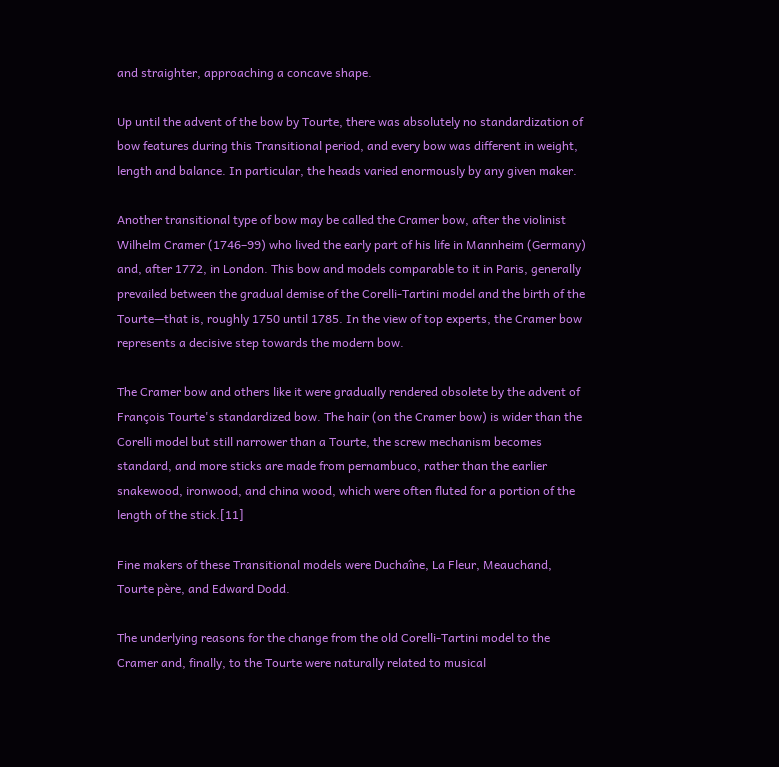and straighter, approaching a concave shape.

Up until the advent of the bow by Tourte, there was absolutely no standardization of bow features during this Transitional period, and every bow was different in weight, length and balance. In particular, the heads varied enormously by any given maker.

Another transitional type of bow may be called the Cramer bow, after the violinist Wilhelm Cramer (1746–99) who lived the early part of his life in Mannheim (Germany) and, after 1772, in London. This bow and models comparable to it in Paris, generally prevailed between the gradual demise of the Corelli-Tartini model and the birth of the Tourte—that is, roughly 1750 until 1785. In the view of top experts, the Cramer bow represents a decisive step towards the modern bow.

The Cramer bow and others like it were gradually rendered obsolete by the advent of François Tourte's standardized bow. The hair (on the Cramer bow) is wider than the Corelli model but still narrower than a Tourte, the screw mechanism becomes standard, and more sticks are made from pernambuco, rather than the earlier snakewood, ironwood, and china wood, which were often fluted for a portion of the length of the stick.[11]

Fine makers of these Transitional models were Duchaîne, La Fleur, Meauchand, Tourte père, and Edward Dodd.

The underlying reasons for the change from the old Corelli-Tartini model to the Cramer and, finally, to the Tourte were naturally related to musical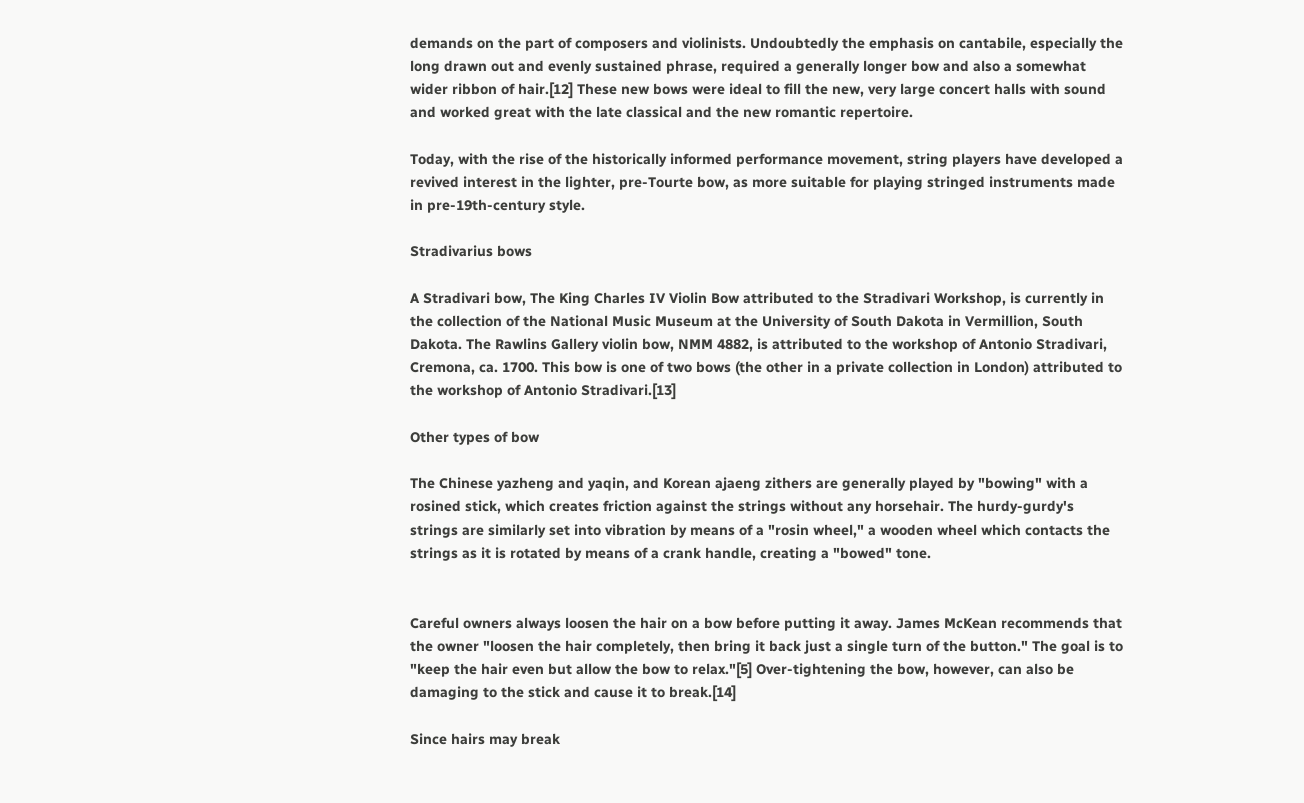demands on the part of composers and violinists. Undoubtedly the emphasis on cantabile, especially the long drawn out and evenly sustained phrase, required a generally longer bow and also a somewhat wider ribbon of hair.[12] These new bows were ideal to fill the new, very large concert halls with sound and worked great with the late classical and the new romantic repertoire.

Today, with the rise of the historically informed performance movement, string players have developed a revived interest in the lighter, pre-Tourte bow, as more suitable for playing stringed instruments made in pre-19th-century style.

Stradivarius bows

A Stradivari bow, The King Charles IV Violin Bow attributed to the Stradivari Workshop, is currently in the collection of the National Music Museum at the University of South Dakota in Vermillion, South Dakota. The Rawlins Gallery violin bow, NMM 4882, is attributed to the workshop of Antonio Stradivari, Cremona, ca. 1700. This bow is one of two bows (the other in a private collection in London) attributed to the workshop of Antonio Stradivari.[13]

Other types of bow

The Chinese yazheng and yaqin, and Korean ajaeng zithers are generally played by "bowing" with a rosined stick, which creates friction against the strings without any horsehair. The hurdy-gurdy's strings are similarly set into vibration by means of a "rosin wheel," a wooden wheel which contacts the strings as it is rotated by means of a crank handle, creating a "bowed" tone.


Careful owners always loosen the hair on a bow before putting it away. James McKean recommends that the owner "loosen the hair completely, then bring it back just a single turn of the button." The goal is to "keep the hair even but allow the bow to relax."[5] Over-tightening the bow, however, can also be damaging to the stick and cause it to break.[14]

Since hairs may break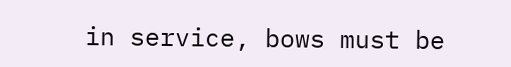in service, bows must be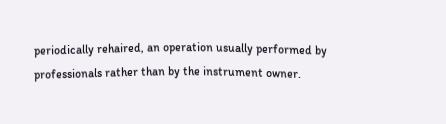periodically rehaired, an operation usually performed by professionals rather than by the instrument owner.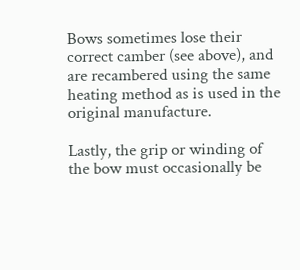Bows sometimes lose their correct camber (see above), and are recambered using the same heating method as is used in the original manufacture.

Lastly, the grip or winding of the bow must occasionally be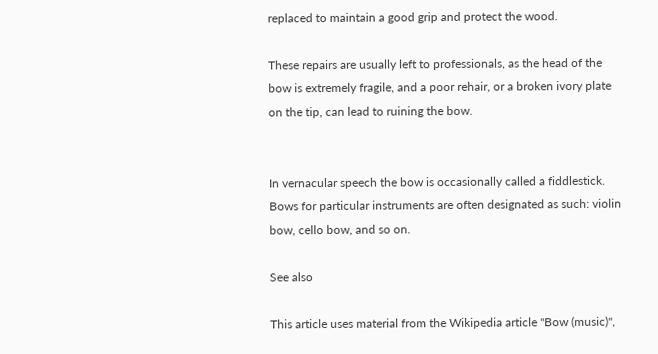replaced to maintain a good grip and protect the wood.

These repairs are usually left to professionals, as the head of the bow is extremely fragile, and a poor rehair, or a broken ivory plate on the tip, can lead to ruining the bow.


In vernacular speech the bow is occasionally called a fiddlestick. Bows for particular instruments are often designated as such: violin bow, cello bow, and so on.

See also

This article uses material from the Wikipedia article "Bow (music)",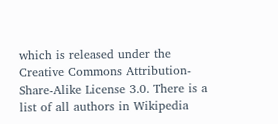which is released under the Creative Commons Attribution-Share-Alike License 3.0. There is a list of all authors in Wikipedia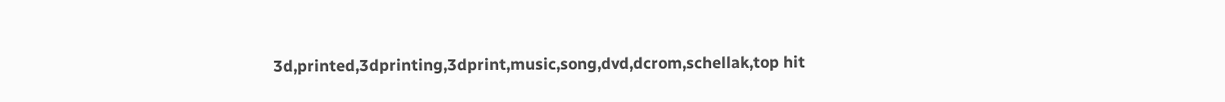3d,printed,3dprinting,3dprint,music,song,dvd,dcrom,schellak,top hit